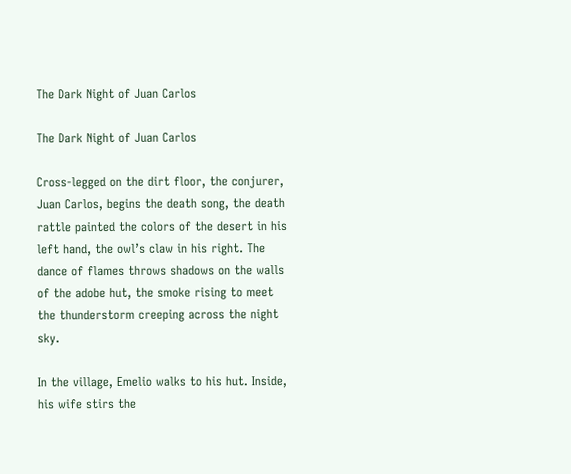The Dark Night of Juan Carlos

The Dark Night of Juan Carlos

Cross-legged on the dirt floor, the conjurer, Juan Carlos, begins the death song, the death rattle painted the colors of the desert in his left hand, the owl’s claw in his right. The dance of flames throws shadows on the walls of the adobe hut, the smoke rising to meet the thunderstorm creeping across the night sky.

In the village, Emelio walks to his hut. Inside, his wife stirs the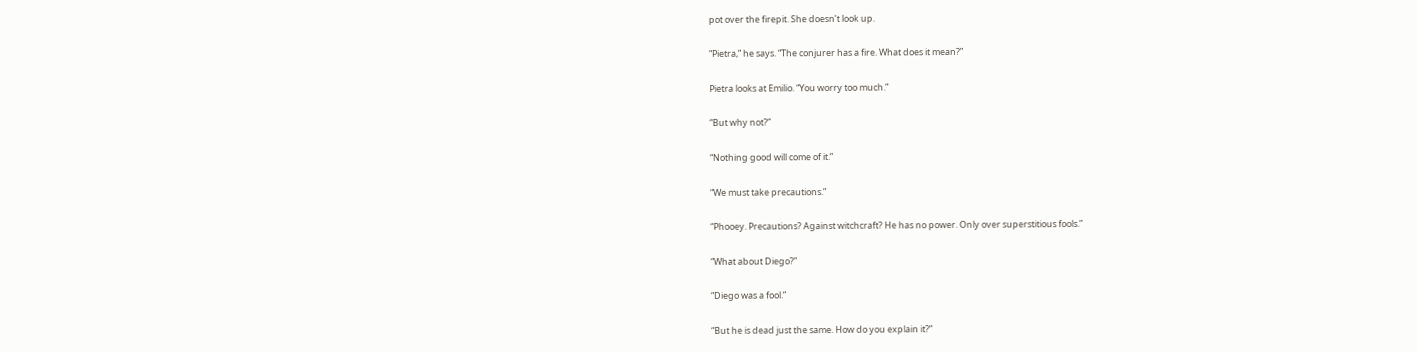pot over the firepit. She doesn’t look up.

“Pietra,” he says. “The conjurer has a fire. What does it mean?”

Pietra looks at Emilio. “You worry too much.”

“But why not?”

“Nothing good will come of it.”

“We must take precautions.”

“Phooey. Precautions? Against witchcraft? He has no power. Only over superstitious fools.”

“What about Diego?”

“Diego was a fool.”

“But he is dead just the same. How do you explain it?”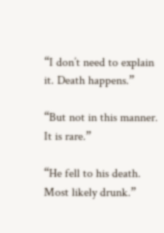“I don’t need to explain it. Death happens.”

“But not in this manner. It is rare.”

“He fell to his death. Most likely drunk.”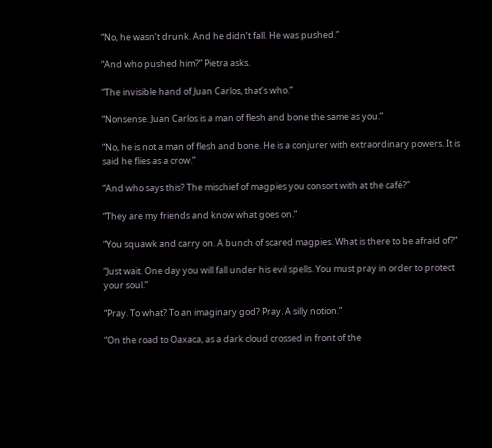“No, he wasn’t drunk. And he didn’t fall. He was pushed.”

“And who pushed him?” Pietra asks.

“The invisible hand of Juan Carlos, that’s who.”

“Nonsense. Juan Carlos is a man of flesh and bone the same as you.”

“No, he is not a man of flesh and bone. He is a conjurer with extraordinary powers. It is said he flies as a crow.”

“And who says this? The mischief of magpies you consort with at the café?”

“They are my friends and know what goes on.”

“You squawk and carry on. A bunch of scared magpies. What is there to be afraid of?”

“Just wait. One day you will fall under his evil spells. You must pray in order to protect your soul.”

“Pray. To what? To an imaginary god? Pray. A silly notion.”

“On the road to Oaxaca, as a dark cloud crossed in front of the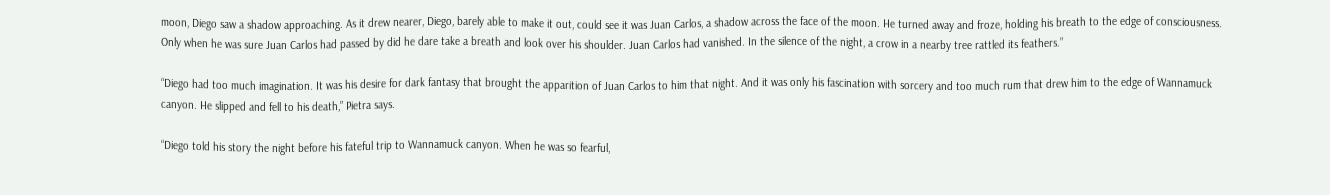moon, Diego saw a shadow approaching. As it drew nearer, Diego, barely able to make it out, could see it was Juan Carlos, a shadow across the face of the moon. He turned away and froze, holding his breath to the edge of consciousness. Only when he was sure Juan Carlos had passed by did he dare take a breath and look over his shoulder. Juan Carlos had vanished. In the silence of the night, a crow in a nearby tree rattled its feathers.”

“Diego had too much imagination. It was his desire for dark fantasy that brought the apparition of Juan Carlos to him that night. And it was only his fascination with sorcery and too much rum that drew him to the edge of Wannamuck canyon. He slipped and fell to his death,” Pietra says.

“Diego told his story the night before his fateful trip to Wannamuck canyon. When he was so fearful,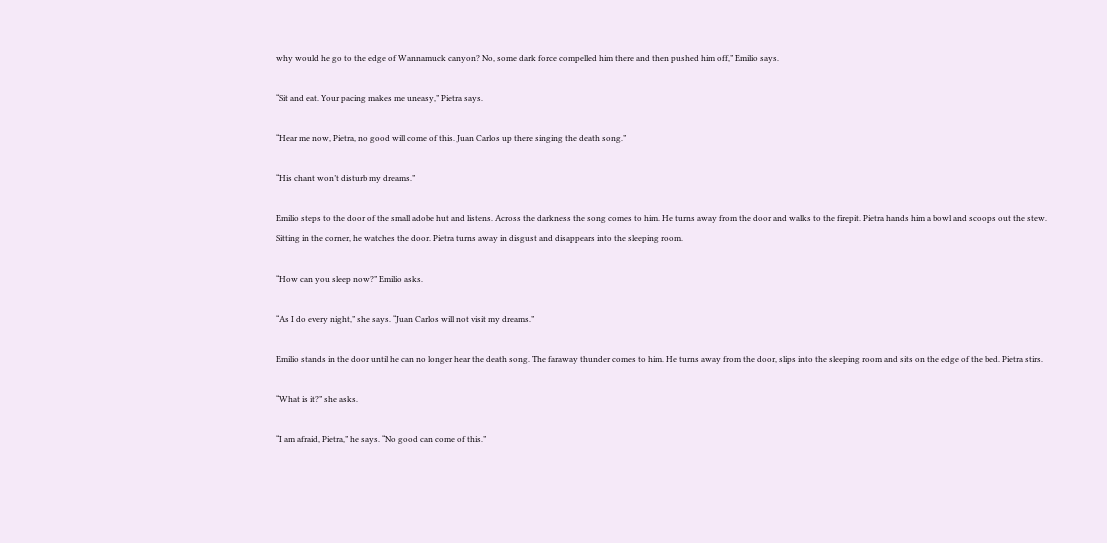why would he go to the edge of Wannamuck canyon? No, some dark force compelled him there and then pushed him off,” Emilio says.

“Sit and eat. Your pacing makes me uneasy,” Pietra says.

“Hear me now, Pietra, no good will come of this. Juan Carlos up there singing the death song.”

“His chant won’t disturb my dreams.”

Emilio steps to the door of the small adobe hut and listens. Across the darkness the song comes to him. He turns away from the door and walks to the firepit. Pietra hands him a bowl and scoops out the stew. Sitting in the corner, he watches the door. Pietra turns away in disgust and disappears into the sleeping room.

“How can you sleep now?” Emilio asks.

“As I do every night,” she says. “Juan Carlos will not visit my dreams.”

Emilio stands in the door until he can no longer hear the death song. The faraway thunder comes to him. He turns away from the door, slips into the sleeping room and sits on the edge of the bed. Pietra stirs.

“What is it?” she asks.

“I am afraid, Pietra,” he says. “No good can come of this.”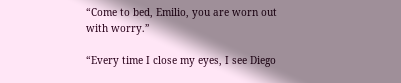“Come to bed, Emilio, you are worn out with worry.”

“Every time I close my eyes, I see Diego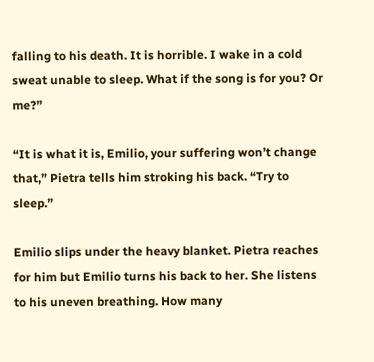falling to his death. It is horrible. I wake in a cold sweat unable to sleep. What if the song is for you? Or me?”

“It is what it is, Emilio, your suffering won’t change that,” Pietra tells him stroking his back. “Try to sleep.”

Emilio slips under the heavy blanket. Pietra reaches for him but Emilio turns his back to her. She listens to his uneven breathing. How many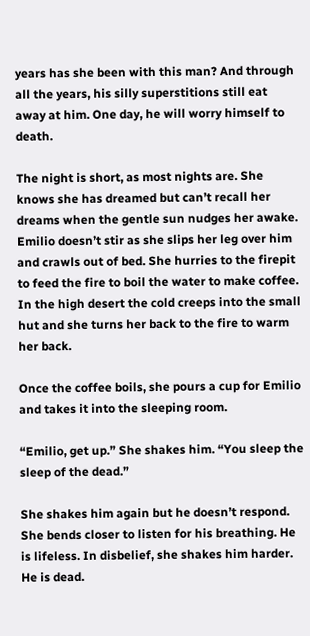years has she been with this man? And through all the years, his silly superstitions still eat away at him. One day, he will worry himself to death.

The night is short, as most nights are. She knows she has dreamed but can’t recall her dreams when the gentle sun nudges her awake. Emilio doesn’t stir as she slips her leg over him and crawls out of bed. She hurries to the firepit to feed the fire to boil the water to make coffee. In the high desert the cold creeps into the small hut and she turns her back to the fire to warm her back.

Once the coffee boils, she pours a cup for Emilio and takes it into the sleeping room.

“Emilio, get up.” She shakes him. “You sleep the sleep of the dead.”

She shakes him again but he doesn’t respond. She bends closer to listen for his breathing. He is lifeless. In disbelief, she shakes him harder. He is dead.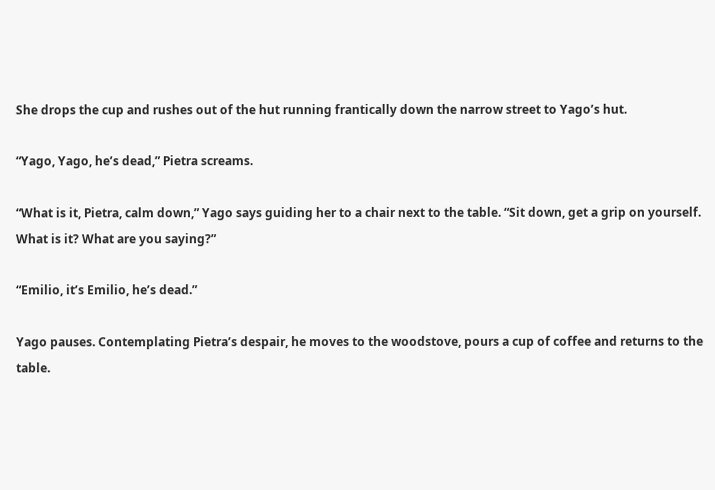She drops the cup and rushes out of the hut running frantically down the narrow street to Yago’s hut.

“Yago, Yago, he’s dead,” Pietra screams.

“What is it, Pietra, calm down,” Yago says guiding her to a chair next to the table. “Sit down, get a grip on yourself. What is it? What are you saying?”

“Emilio, it’s Emilio, he’s dead.”

Yago pauses. Contemplating Pietra’s despair, he moves to the woodstove, pours a cup of coffee and returns to the table.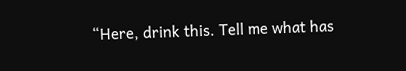“Here, drink this. Tell me what has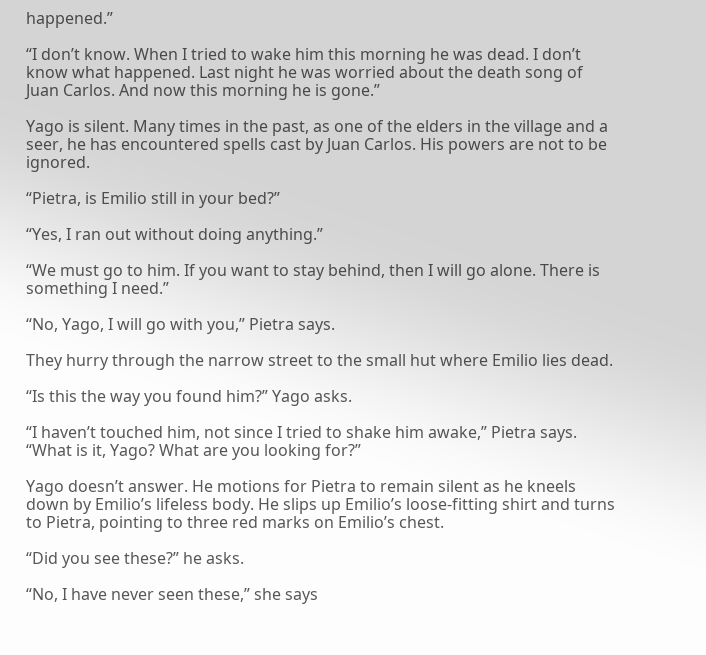happened.”

“I don’t know. When I tried to wake him this morning he was dead. I don’t know what happened. Last night he was worried about the death song of Juan Carlos. And now this morning he is gone.”

Yago is silent. Many times in the past, as one of the elders in the village and a seer, he has encountered spells cast by Juan Carlos. His powers are not to be ignored.

“Pietra, is Emilio still in your bed?”

“Yes, I ran out without doing anything.”

“We must go to him. If you want to stay behind, then I will go alone. There is something I need.”

“No, Yago, I will go with you,” Pietra says.

They hurry through the narrow street to the small hut where Emilio lies dead.

“Is this the way you found him?” Yago asks.

“I haven’t touched him, not since I tried to shake him awake,” Pietra says. “What is it, Yago? What are you looking for?”

Yago doesn’t answer. He motions for Pietra to remain silent as he kneels down by Emilio’s lifeless body. He slips up Emilio’s loose-fitting shirt and turns to Pietra, pointing to three red marks on Emilio’s chest.

“Did you see these?” he asks.

“No, I have never seen these,” she says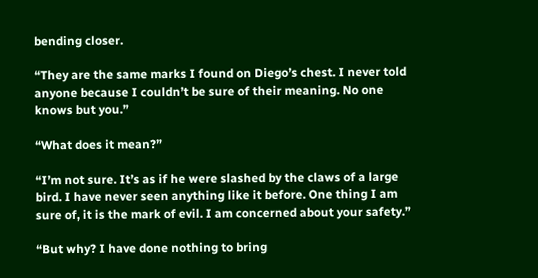bending closer.

“They are the same marks I found on Diego’s chest. I never told anyone because I couldn’t be sure of their meaning. No one knows but you.”

“What does it mean?”

“I’m not sure. It’s as if he were slashed by the claws of a large bird. I have never seen anything like it before. One thing I am sure of, it is the mark of evil. I am concerned about your safety.”

“But why? I have done nothing to bring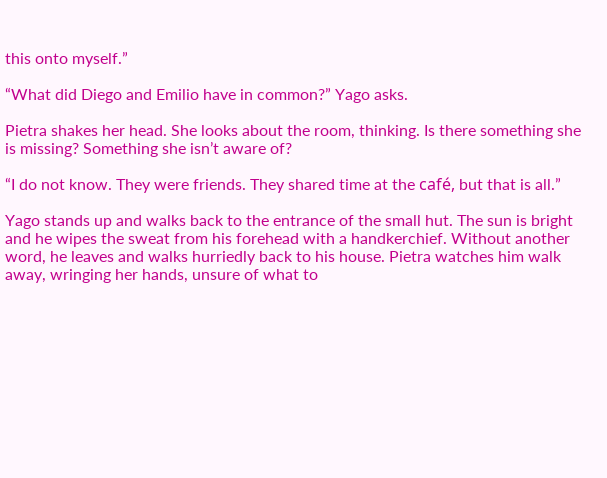this onto myself.”

“What did Diego and Emilio have in common?” Yago asks.

Pietra shakes her head. She looks about the room, thinking. Is there something she is missing? Something she isn’t aware of?

“I do not know. They were friends. They shared time at the café, but that is all.”

Yago stands up and walks back to the entrance of the small hut. The sun is bright and he wipes the sweat from his forehead with a handkerchief. Without another word, he leaves and walks hurriedly back to his house. Pietra watches him walk away, wringing her hands, unsure of what to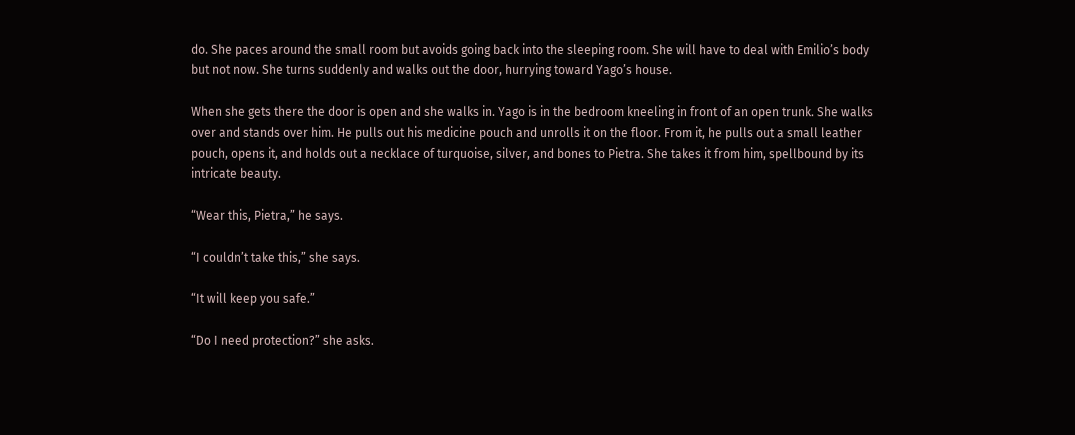do. She paces around the small room but avoids going back into the sleeping room. She will have to deal with Emilio’s body but not now. She turns suddenly and walks out the door, hurrying toward Yago’s house.

When she gets there the door is open and she walks in. Yago is in the bedroom kneeling in front of an open trunk. She walks over and stands over him. He pulls out his medicine pouch and unrolls it on the floor. From it, he pulls out a small leather pouch, opens it, and holds out a necklace of turquoise, silver, and bones to Pietra. She takes it from him, spellbound by its intricate beauty.

“Wear this, Pietra,” he says.

“I couldn’t take this,” she says.

“It will keep you safe.”

“Do I need protection?” she asks.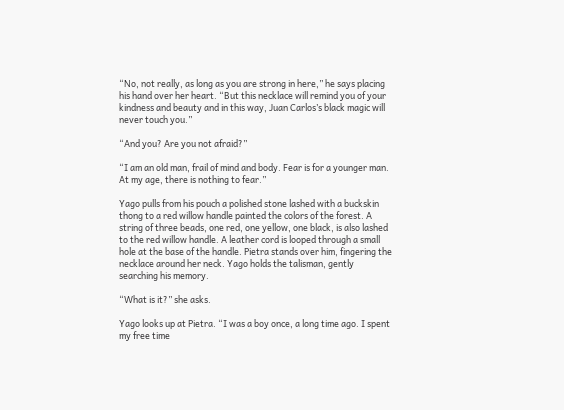“No, not really, as long as you are strong in here,” he says placing his hand over her heart. “But this necklace will remind you of your kindness and beauty and in this way, Juan Carlos’s black magic will never touch you.”

“And you? Are you not afraid?”

“I am an old man, frail of mind and body. Fear is for a younger man. At my age, there is nothing to fear.”

Yago pulls from his pouch a polished stone lashed with a buckskin thong to a red willow handle painted the colors of the forest. A string of three beads, one red, one yellow, one black, is also lashed to the red willow handle. A leather cord is looped through a small hole at the base of the handle. Pietra stands over him, fingering the necklace around her neck. Yago holds the talisman, gently searching his memory.

“What is it?” she asks.

Yago looks up at Pietra. “I was a boy once, a long time ago. I spent my free time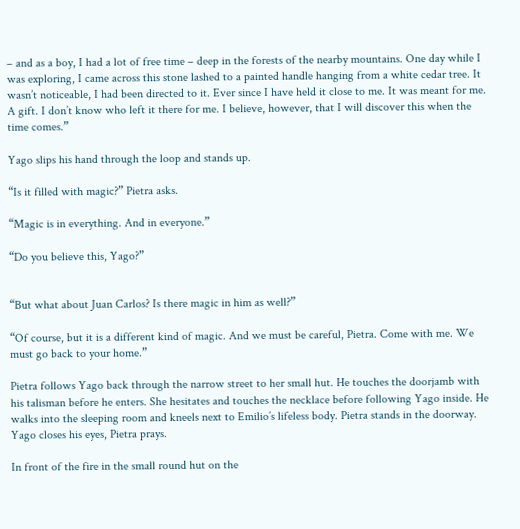– and as a boy, I had a lot of free time – deep in the forests of the nearby mountains. One day while I was exploring, I came across this stone lashed to a painted handle hanging from a white cedar tree. It wasn’t noticeable, I had been directed to it. Ever since I have held it close to me. It was meant for me. A gift. I don’t know who left it there for me. I believe, however, that I will discover this when the time comes.”

Yago slips his hand through the loop and stands up.

“Is it filled with magic?” Pietra asks.

“Magic is in everything. And in everyone.”

“Do you believe this, Yago?”


“But what about Juan Carlos? Is there magic in him as well?”

“Of course, but it is a different kind of magic. And we must be careful, Pietra. Come with me. We must go back to your home.”

Pietra follows Yago back through the narrow street to her small hut. He touches the doorjamb with his talisman before he enters. She hesitates and touches the necklace before following Yago inside. He walks into the sleeping room and kneels next to Emilio’s lifeless body. Pietra stands in the doorway. Yago closes his eyes, Pietra prays.

In front of the fire in the small round hut on the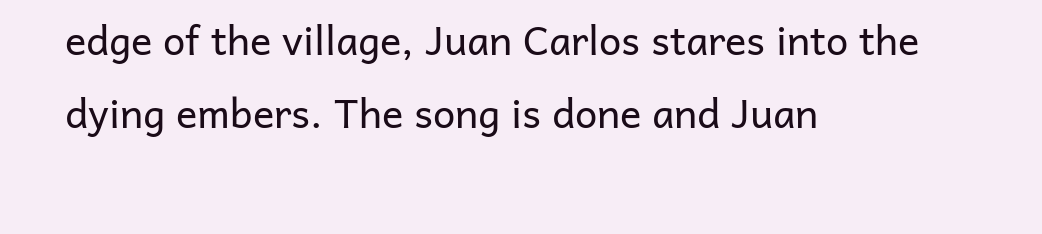edge of the village, Juan Carlos stares into the dying embers. The song is done and Juan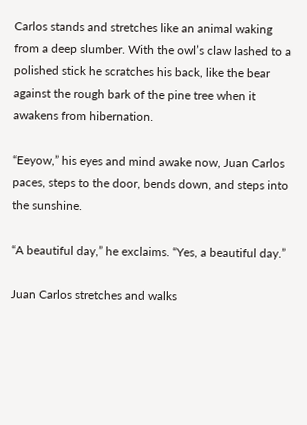Carlos stands and stretches like an animal waking from a deep slumber. With the owl’s claw lashed to a polished stick he scratches his back, like the bear against the rough bark of the pine tree when it awakens from hibernation.

“Eeyow,” his eyes and mind awake now, Juan Carlos paces, steps to the door, bends down, and steps into the sunshine.

“A beautiful day,” he exclaims. “Yes, a beautiful day.”

Juan Carlos stretches and walks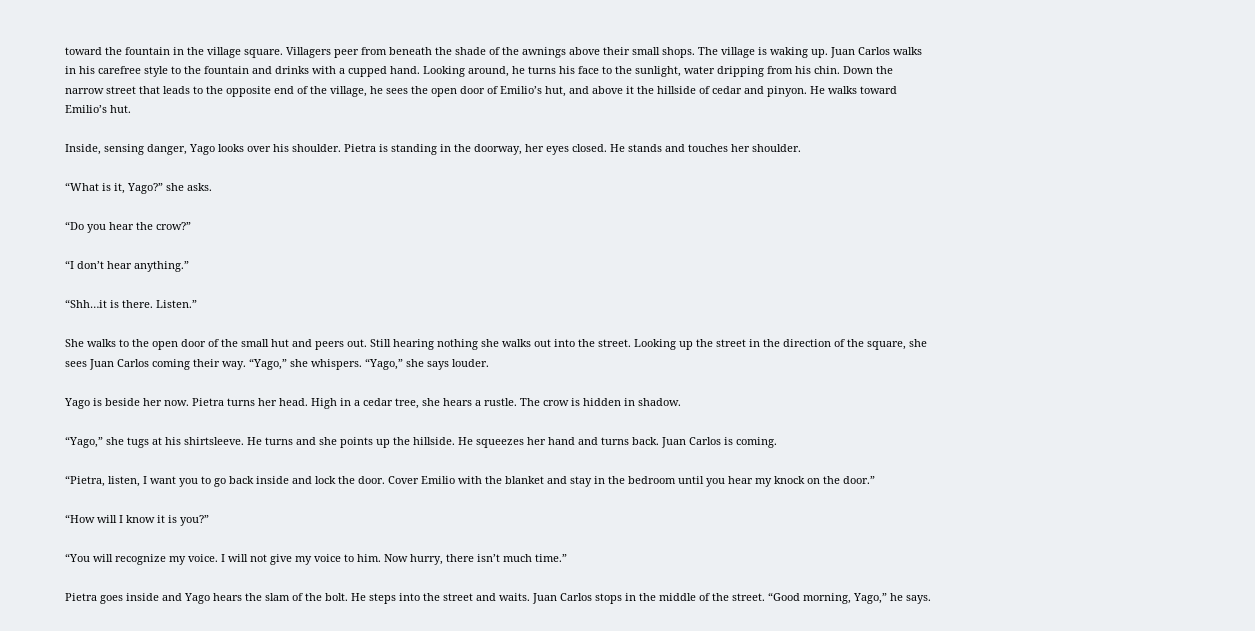toward the fountain in the village square. Villagers peer from beneath the shade of the awnings above their small shops. The village is waking up. Juan Carlos walks in his carefree style to the fountain and drinks with a cupped hand. Looking around, he turns his face to the sunlight, water dripping from his chin. Down the narrow street that leads to the opposite end of the village, he sees the open door of Emilio’s hut, and above it the hillside of cedar and pinyon. He walks toward Emilio’s hut.

Inside, sensing danger, Yago looks over his shoulder. Pietra is standing in the doorway, her eyes closed. He stands and touches her shoulder.

“What is it, Yago?” she asks.

“Do you hear the crow?”

“I don’t hear anything.”

“Shh…it is there. Listen.”

She walks to the open door of the small hut and peers out. Still hearing nothing she walks out into the street. Looking up the street in the direction of the square, she sees Juan Carlos coming their way. “Yago,” she whispers. “Yago,” she says louder.

Yago is beside her now. Pietra turns her head. High in a cedar tree, she hears a rustle. The crow is hidden in shadow.

“Yago,” she tugs at his shirtsleeve. He turns and she points up the hillside. He squeezes her hand and turns back. Juan Carlos is coming.

“Pietra, listen, I want you to go back inside and lock the door. Cover Emilio with the blanket and stay in the bedroom until you hear my knock on the door.”

“How will I know it is you?”

“You will recognize my voice. I will not give my voice to him. Now hurry, there isn’t much time.”

Pietra goes inside and Yago hears the slam of the bolt. He steps into the street and waits. Juan Carlos stops in the middle of the street. “Good morning, Yago,” he says.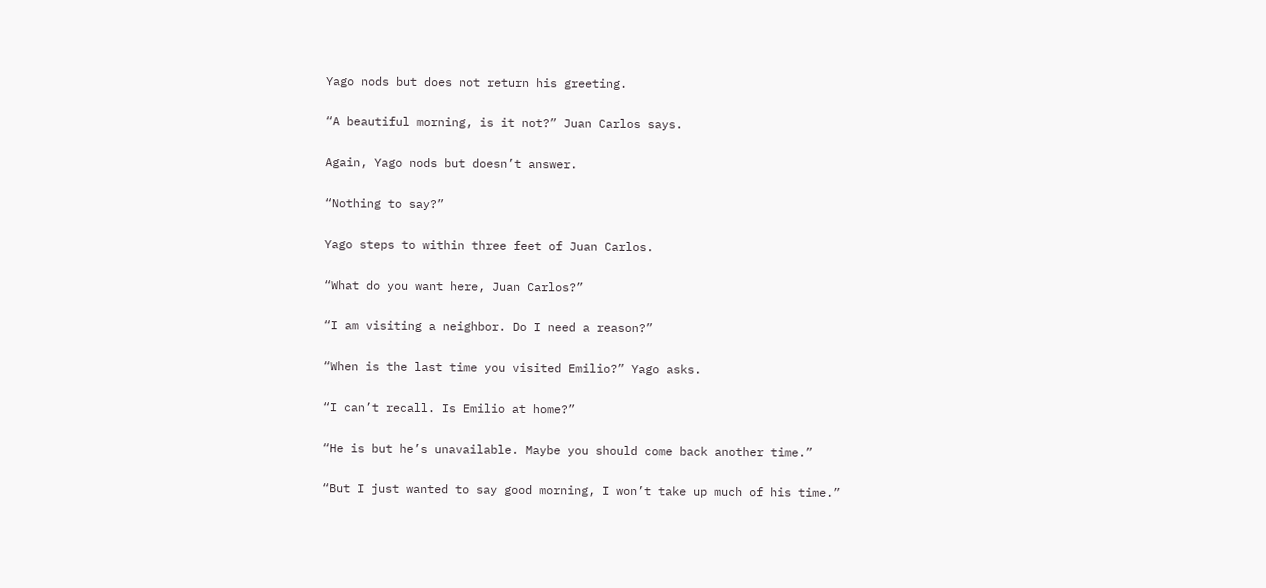Yago nods but does not return his greeting.

“A beautiful morning, is it not?” Juan Carlos says.

Again, Yago nods but doesn’t answer.

“Nothing to say?”

Yago steps to within three feet of Juan Carlos.

“What do you want here, Juan Carlos?”

“I am visiting a neighbor. Do I need a reason?”

“When is the last time you visited Emilio?” Yago asks.

“I can’t recall. Is Emilio at home?”

“He is but he’s unavailable. Maybe you should come back another time.”

“But I just wanted to say good morning, I won’t take up much of his time.”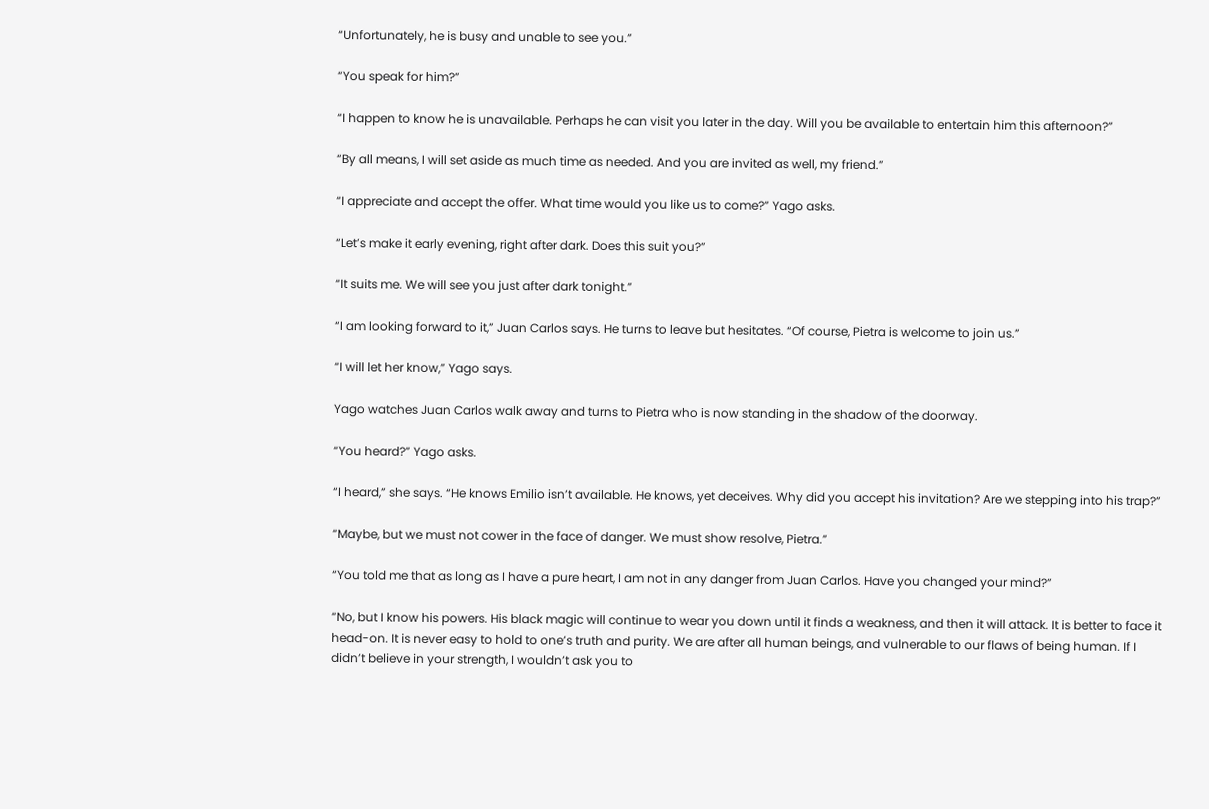“Unfortunately, he is busy and unable to see you.”

“You speak for him?”

“I happen to know he is unavailable. Perhaps he can visit you later in the day. Will you be available to entertain him this afternoon?”

“By all means, I will set aside as much time as needed. And you are invited as well, my friend.”

“I appreciate and accept the offer. What time would you like us to come?” Yago asks.

“Let’s make it early evening, right after dark. Does this suit you?”

“It suits me. We will see you just after dark tonight.”

“I am looking forward to it,” Juan Carlos says. He turns to leave but hesitates. “Of course, Pietra is welcome to join us.”

“I will let her know,” Yago says.

Yago watches Juan Carlos walk away and turns to Pietra who is now standing in the shadow of the doorway.

“You heard?” Yago asks.

“I heard,” she says. “He knows Emilio isn’t available. He knows, yet deceives. Why did you accept his invitation? Are we stepping into his trap?”

“Maybe, but we must not cower in the face of danger. We must show resolve, Pietra.”

“You told me that as long as I have a pure heart, I am not in any danger from Juan Carlos. Have you changed your mind?”

“No, but I know his powers. His black magic will continue to wear you down until it finds a weakness, and then it will attack. It is better to face it head-on. It is never easy to hold to one’s truth and purity. We are after all human beings, and vulnerable to our flaws of being human. If I didn’t believe in your strength, I wouldn’t ask you to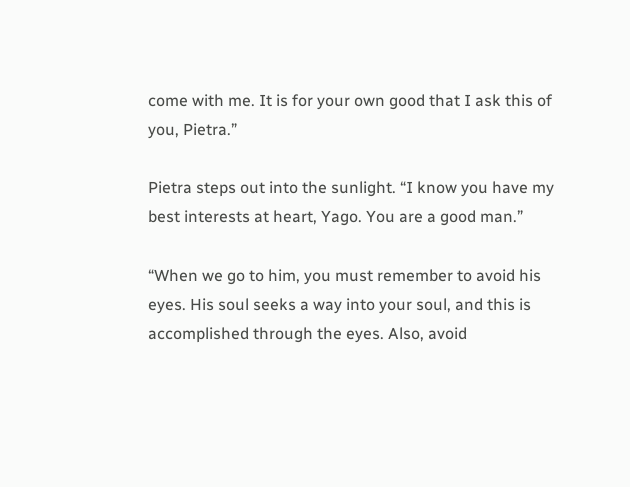come with me. It is for your own good that I ask this of you, Pietra.”

Pietra steps out into the sunlight. “I know you have my best interests at heart, Yago. You are a good man.”

“When we go to him, you must remember to avoid his eyes. His soul seeks a way into your soul, and this is accomplished through the eyes. Also, avoid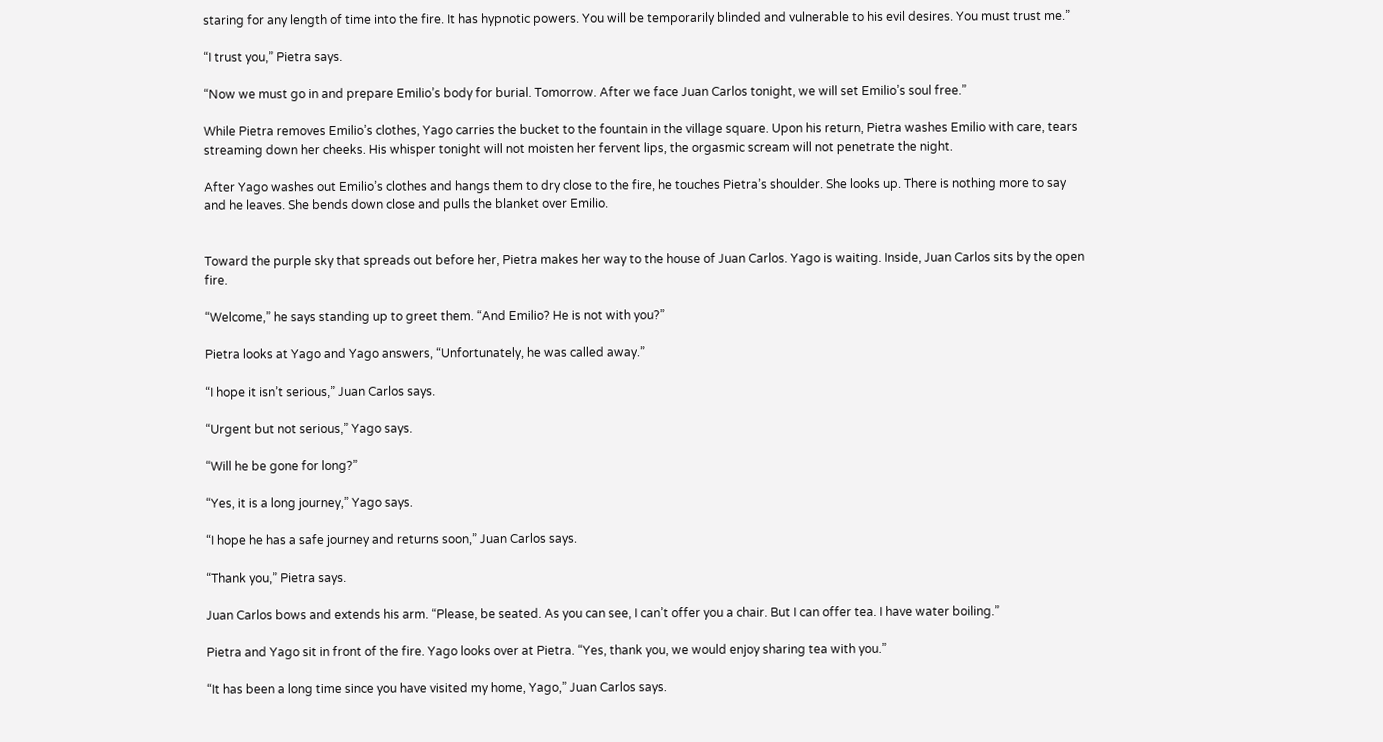staring for any length of time into the fire. It has hypnotic powers. You will be temporarily blinded and vulnerable to his evil desires. You must trust me.”

“I trust you,” Pietra says.

“Now we must go in and prepare Emilio’s body for burial. Tomorrow. After we face Juan Carlos tonight, we will set Emilio’s soul free.”

While Pietra removes Emilio’s clothes, Yago carries the bucket to the fountain in the village square. Upon his return, Pietra washes Emilio with care, tears streaming down her cheeks. His whisper tonight will not moisten her fervent lips, the orgasmic scream will not penetrate the night.

After Yago washes out Emilio’s clothes and hangs them to dry close to the fire, he touches Pietra’s shoulder. She looks up. There is nothing more to say and he leaves. She bends down close and pulls the blanket over Emilio.


Toward the purple sky that spreads out before her, Pietra makes her way to the house of Juan Carlos. Yago is waiting. Inside, Juan Carlos sits by the open fire.

“Welcome,” he says standing up to greet them. “And Emilio? He is not with you?”

Pietra looks at Yago and Yago answers, “Unfortunately, he was called away.”

“I hope it isn’t serious,” Juan Carlos says.

“Urgent but not serious,” Yago says.

“Will he be gone for long?”

“Yes, it is a long journey,” Yago says.

“I hope he has a safe journey and returns soon,” Juan Carlos says.

“Thank you,” Pietra says.

Juan Carlos bows and extends his arm. “Please, be seated. As you can see, I can’t offer you a chair. But I can offer tea. I have water boiling.”

Pietra and Yago sit in front of the fire. Yago looks over at Pietra. “Yes, thank you, we would enjoy sharing tea with you.”

“It has been a long time since you have visited my home, Yago,” Juan Carlos says.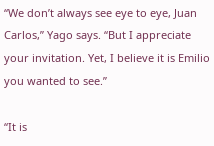“We don’t always see eye to eye, Juan Carlos,” Yago says. “But I appreciate your invitation. Yet, I believe it is Emilio you wanted to see.”

“It is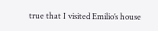true that I visited Emilio’s house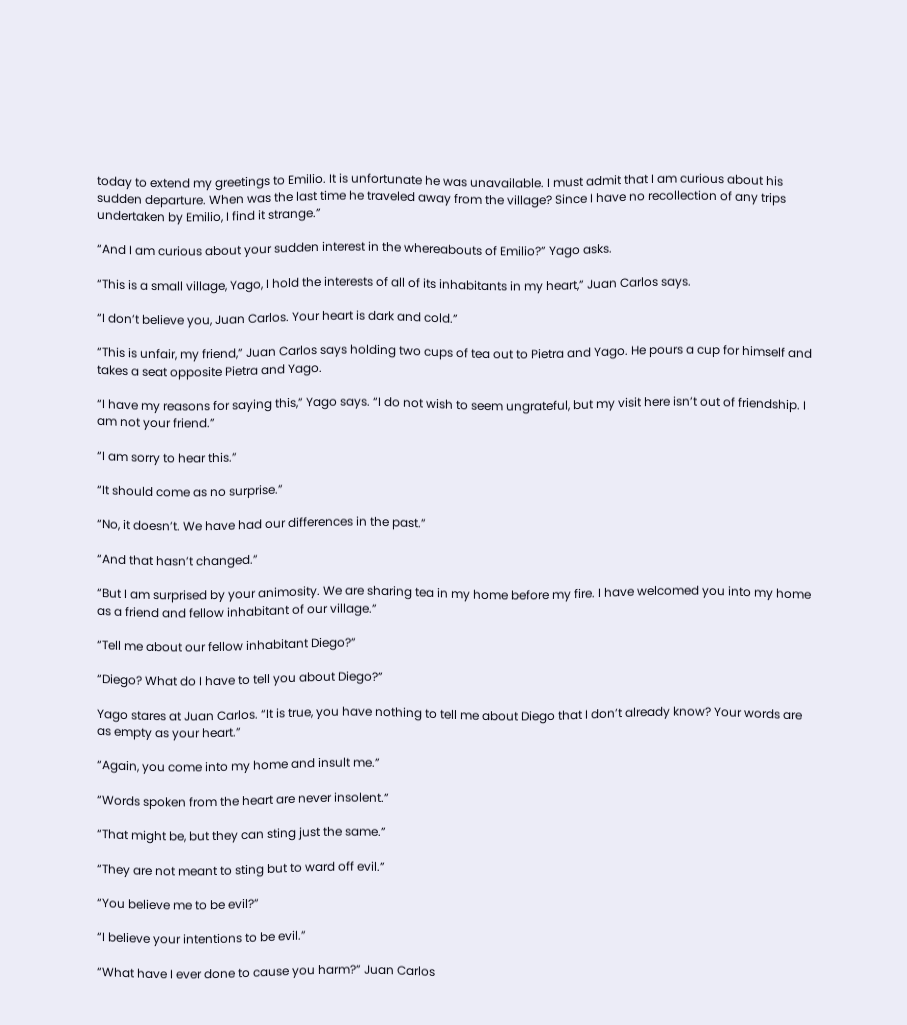today to extend my greetings to Emilio. It is unfortunate he was unavailable. I must admit that I am curious about his sudden departure. When was the last time he traveled away from the village? Since I have no recollection of any trips undertaken by Emilio, I find it strange.”

“And I am curious about your sudden interest in the whereabouts of Emilio?” Yago asks.

“This is a small village, Yago, I hold the interests of all of its inhabitants in my heart,” Juan Carlos says.

“I don’t believe you, Juan Carlos. Your heart is dark and cold.”

“This is unfair, my friend,” Juan Carlos says holding two cups of tea out to Pietra and Yago. He pours a cup for himself and takes a seat opposite Pietra and Yago.

“I have my reasons for saying this,” Yago says. “I do not wish to seem ungrateful, but my visit here isn’t out of friendship. I am not your friend.”

“I am sorry to hear this.”

“It should come as no surprise.”

“No, it doesn’t. We have had our differences in the past.”

“And that hasn’t changed.”

“But I am surprised by your animosity. We are sharing tea in my home before my fire. I have welcomed you into my home as a friend and fellow inhabitant of our village.”

“Tell me about our fellow inhabitant Diego?”

“Diego? What do I have to tell you about Diego?”

Yago stares at Juan Carlos. “It is true, you have nothing to tell me about Diego that I don’t already know? Your words are as empty as your heart.”

“Again, you come into my home and insult me.”

“Words spoken from the heart are never insolent.”

“That might be, but they can sting just the same.”

“They are not meant to sting but to ward off evil.”

“You believe me to be evil?”

“I believe your intentions to be evil.”

“What have I ever done to cause you harm?” Juan Carlos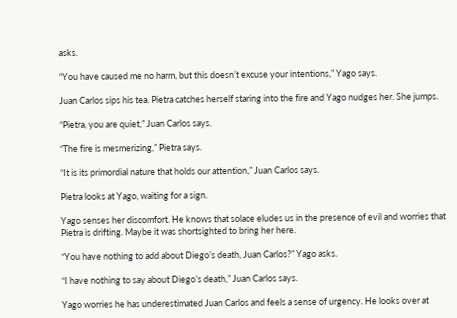asks.

“You have caused me no harm, but this doesn’t excuse your intentions,” Yago says.

Juan Carlos sips his tea. Pietra catches herself staring into the fire and Yago nudges her. She jumps.

“Pietra, you are quiet,” Juan Carlos says.

“The fire is mesmerizing,” Pietra says.

“It is its primordial nature that holds our attention,” Juan Carlos says.

Pietra looks at Yago, waiting for a sign.

Yago senses her discomfort. He knows that solace eludes us in the presence of evil and worries that Pietra is drifting. Maybe it was shortsighted to bring her here.

“You have nothing to add about Diego’s death, Juan Carlos?” Yago asks.

“I have nothing to say about Diego’s death,” Juan Carlos says.

Yago worries he has underestimated Juan Carlos and feels a sense of urgency. He looks over at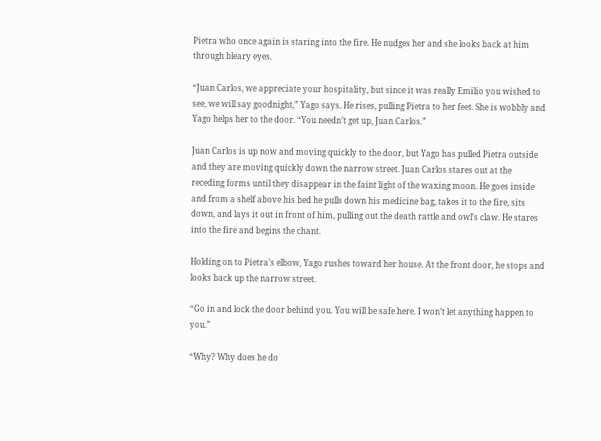Pietra who once again is staring into the fire. He nudges her and she looks back at him through bleary eyes.

“Juan Carlos, we appreciate your hospitality, but since it was really Emilio you wished to see, we will say goodnight,” Yago says. He rises, pulling Pietra to her feet. She is wobbly and Yago helps her to the door. “You needn’t get up, Juan Carlos.”

Juan Carlos is up now and moving quickly to the door, but Yago has pulled Pietra outside and they are moving quickly down the narrow street. Juan Carlos stares out at the receding forms until they disappear in the faint light of the waxing moon. He goes inside and from a shelf above his bed he pulls down his medicine bag, takes it to the fire, sits down, and lays it out in front of him, pulling out the death rattle and owl’s claw. He stares into the fire and begins the chant.

Holding on to Pietra’s elbow, Yago rushes toward her house. At the front door, he stops and looks back up the narrow street.

“Go in and lock the door behind you. You will be safe here. I won’t let anything happen to you.”

“Why? Why does he do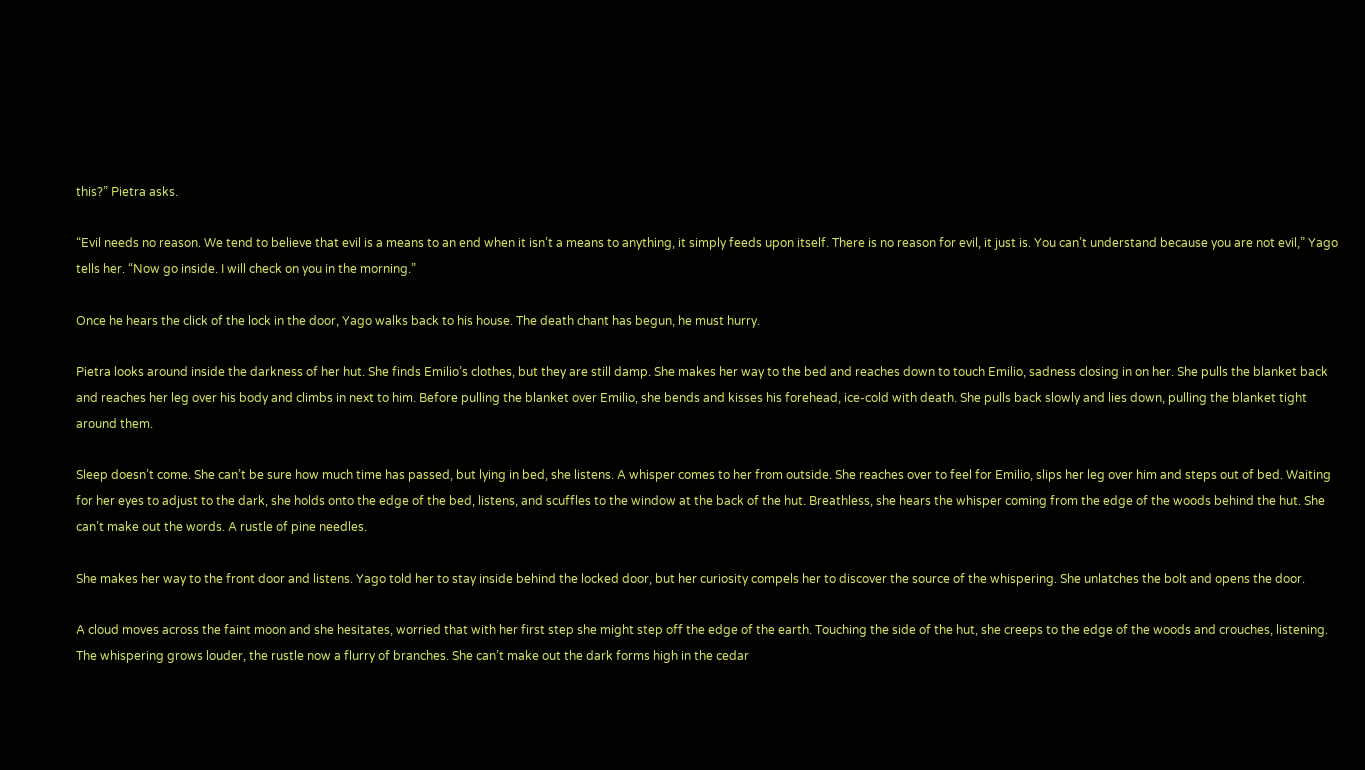this?” Pietra asks.

“Evil needs no reason. We tend to believe that evil is a means to an end when it isn’t a means to anything, it simply feeds upon itself. There is no reason for evil, it just is. You can’t understand because you are not evil,” Yago tells her. “Now go inside. I will check on you in the morning.”

Once he hears the click of the lock in the door, Yago walks back to his house. The death chant has begun, he must hurry.

Pietra looks around inside the darkness of her hut. She finds Emilio’s clothes, but they are still damp. She makes her way to the bed and reaches down to touch Emilio, sadness closing in on her. She pulls the blanket back and reaches her leg over his body and climbs in next to him. Before pulling the blanket over Emilio, she bends and kisses his forehead, ice-cold with death. She pulls back slowly and lies down, pulling the blanket tight around them.

Sleep doesn’t come. She can’t be sure how much time has passed, but lying in bed, she listens. A whisper comes to her from outside. She reaches over to feel for Emilio, slips her leg over him and steps out of bed. Waiting for her eyes to adjust to the dark, she holds onto the edge of the bed, listens, and scuffles to the window at the back of the hut. Breathless, she hears the whisper coming from the edge of the woods behind the hut. She can’t make out the words. A rustle of pine needles.

She makes her way to the front door and listens. Yago told her to stay inside behind the locked door, but her curiosity compels her to discover the source of the whispering. She unlatches the bolt and opens the door.

A cloud moves across the faint moon and she hesitates, worried that with her first step she might step off the edge of the earth. Touching the side of the hut, she creeps to the edge of the woods and crouches, listening. The whispering grows louder, the rustle now a flurry of branches. She can’t make out the dark forms high in the cedar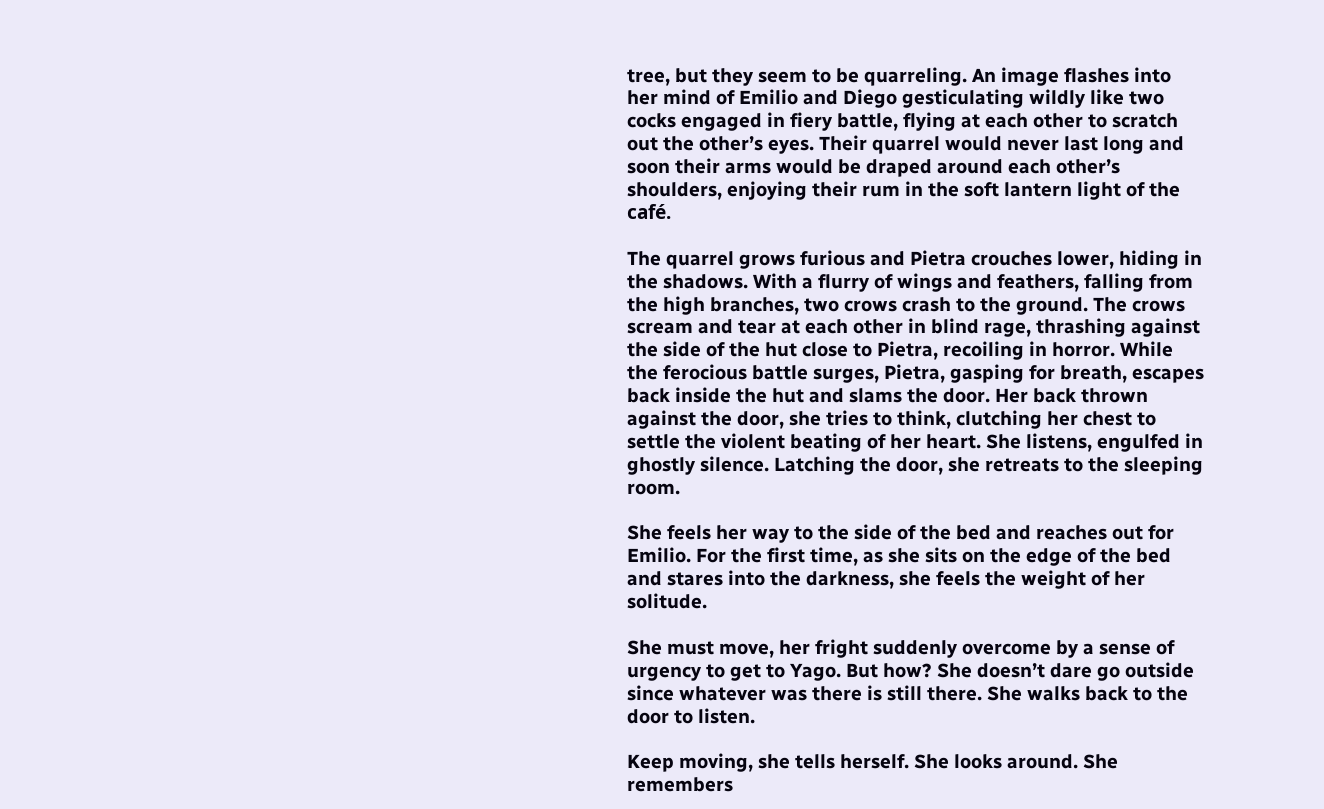tree, but they seem to be quarreling. An image flashes into her mind of Emilio and Diego gesticulating wildly like two cocks engaged in fiery battle, flying at each other to scratch out the other’s eyes. Their quarrel would never last long and soon their arms would be draped around each other’s shoulders, enjoying their rum in the soft lantern light of the café.

The quarrel grows furious and Pietra crouches lower, hiding in the shadows. With a flurry of wings and feathers, falling from the high branches, two crows crash to the ground. The crows scream and tear at each other in blind rage, thrashing against the side of the hut close to Pietra, recoiling in horror. While the ferocious battle surges, Pietra, gasping for breath, escapes back inside the hut and slams the door. Her back thrown against the door, she tries to think, clutching her chest to settle the violent beating of her heart. She listens, engulfed in ghostly silence. Latching the door, she retreats to the sleeping room.

She feels her way to the side of the bed and reaches out for Emilio. For the first time, as she sits on the edge of the bed and stares into the darkness, she feels the weight of her solitude.

She must move, her fright suddenly overcome by a sense of urgency to get to Yago. But how? She doesn’t dare go outside since whatever was there is still there. She walks back to the door to listen.

Keep moving, she tells herself. She looks around. She remembers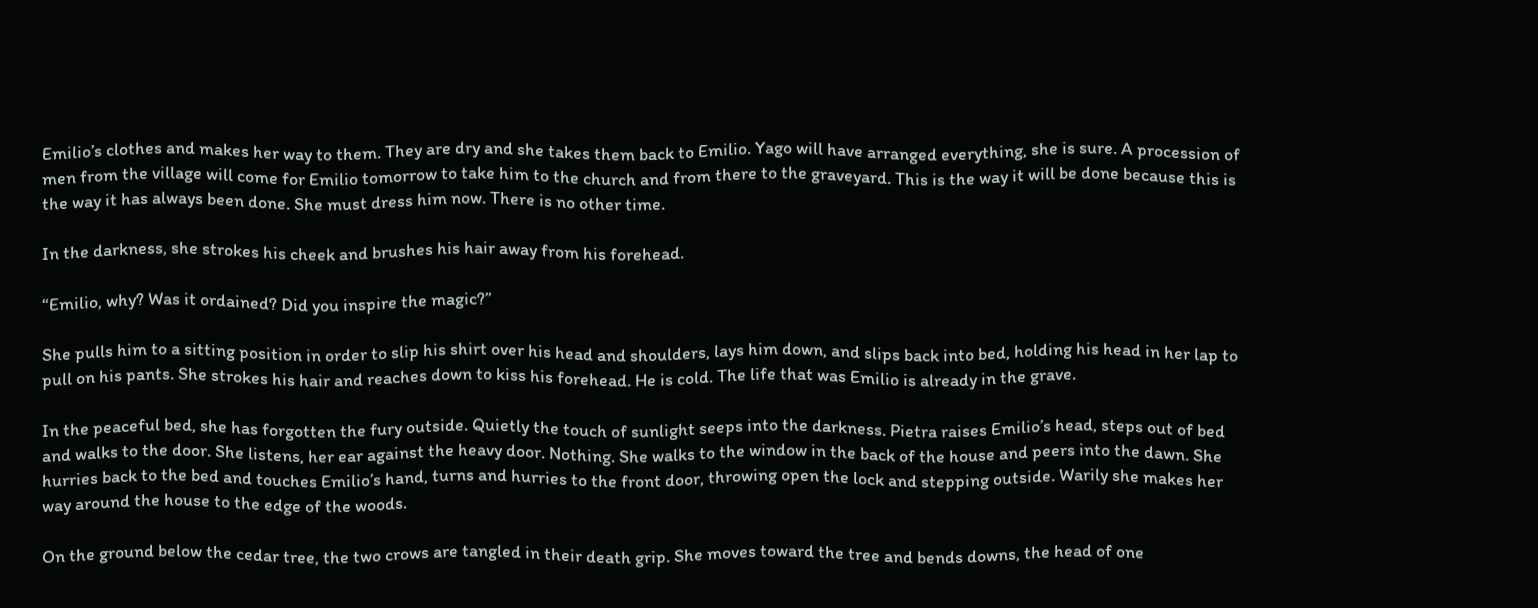Emilio’s clothes and makes her way to them. They are dry and she takes them back to Emilio. Yago will have arranged everything, she is sure. A procession of men from the village will come for Emilio tomorrow to take him to the church and from there to the graveyard. This is the way it will be done because this is the way it has always been done. She must dress him now. There is no other time.

In the darkness, she strokes his cheek and brushes his hair away from his forehead.

“Emilio, why? Was it ordained? Did you inspire the magic?”

She pulls him to a sitting position in order to slip his shirt over his head and shoulders, lays him down, and slips back into bed, holding his head in her lap to pull on his pants. She strokes his hair and reaches down to kiss his forehead. He is cold. The life that was Emilio is already in the grave.

In the peaceful bed, she has forgotten the fury outside. Quietly the touch of sunlight seeps into the darkness. Pietra raises Emilio’s head, steps out of bed and walks to the door. She listens, her ear against the heavy door. Nothing. She walks to the window in the back of the house and peers into the dawn. She hurries back to the bed and touches Emilio’s hand, turns and hurries to the front door, throwing open the lock and stepping outside. Warily she makes her way around the house to the edge of the woods.

On the ground below the cedar tree, the two crows are tangled in their death grip. She moves toward the tree and bends downs, the head of one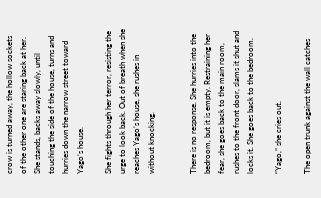crow is turned away, the hollow sockets of the other one are staring back at her. She stands, backs away slowly, until touching the side of the house, turns and hurries down the narrow street toward Yago’s house.

She fights through her terror, resisting the urge to look back. Out of breath when she reaches Yago’s house, she rushes in without knocking.


There is no response. She hurries into the bedroom, but it is empty. Restraining her fear, she goes back to the main room, rushes to the front door, slams it shut and locks it. She goes back to the bedroom.

“Yago,” she cries out.

The open trunk against the wall catches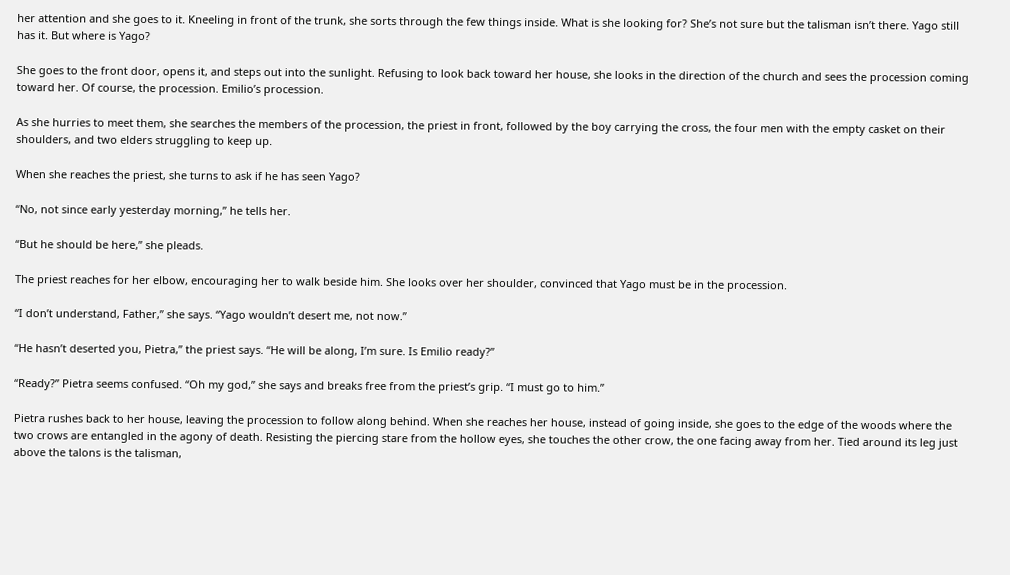her attention and she goes to it. Kneeling in front of the trunk, she sorts through the few things inside. What is she looking for? She’s not sure but the talisman isn’t there. Yago still has it. But where is Yago?

She goes to the front door, opens it, and steps out into the sunlight. Refusing to look back toward her house, she looks in the direction of the church and sees the procession coming toward her. Of course, the procession. Emilio’s procession.

As she hurries to meet them, she searches the members of the procession, the priest in front, followed by the boy carrying the cross, the four men with the empty casket on their shoulders, and two elders struggling to keep up.

When she reaches the priest, she turns to ask if he has seen Yago?

“No, not since early yesterday morning,” he tells her.

“But he should be here,” she pleads.

The priest reaches for her elbow, encouraging her to walk beside him. She looks over her shoulder, convinced that Yago must be in the procession.

“I don’t understand, Father,” she says. “Yago wouldn’t desert me, not now.”

“He hasn’t deserted you, Pietra,” the priest says. “He will be along, I’m sure. Is Emilio ready?”

“Ready?” Pietra seems confused. “Oh my god,” she says and breaks free from the priest’s grip. “I must go to him.”

Pietra rushes back to her house, leaving the procession to follow along behind. When she reaches her house, instead of going inside, she goes to the edge of the woods where the two crows are entangled in the agony of death. Resisting the piercing stare from the hollow eyes, she touches the other crow, the one facing away from her. Tied around its leg just above the talons is the talisman,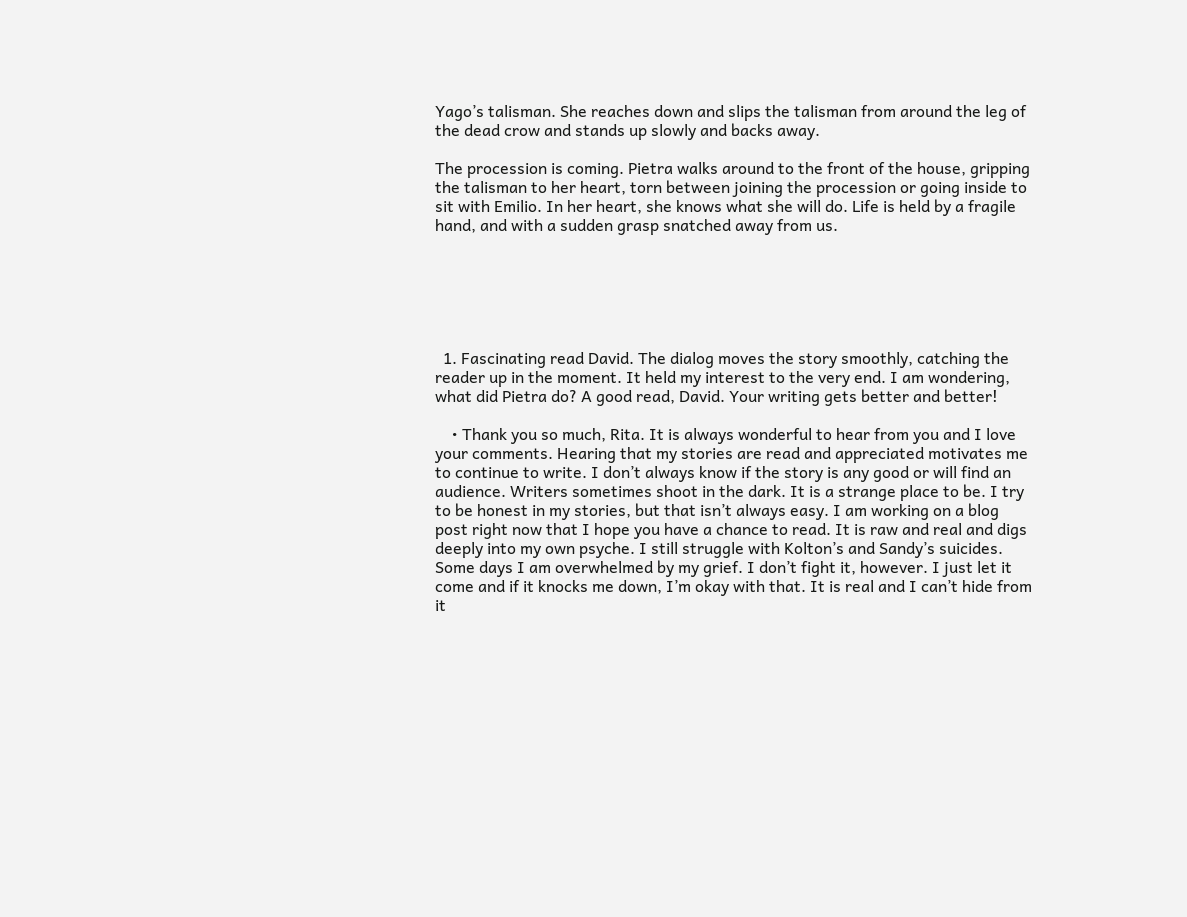Yago’s talisman. She reaches down and slips the talisman from around the leg of the dead crow and stands up slowly and backs away.

The procession is coming. Pietra walks around to the front of the house, gripping the talisman to her heart, torn between joining the procession or going inside to sit with Emilio. In her heart, she knows what she will do. Life is held by a fragile hand, and with a sudden grasp snatched away from us.






  1. Fascinating read David. The dialog moves the story smoothly, catching the reader up in the moment. It held my interest to the very end. I am wondering, what did Pietra do? A good read, David. Your writing gets better and better!

    • Thank you so much, Rita. It is always wonderful to hear from you and I love your comments. Hearing that my stories are read and appreciated motivates me to continue to write. I don’t always know if the story is any good or will find an audience. Writers sometimes shoot in the dark. It is a strange place to be. I try to be honest in my stories, but that isn’t always easy. I am working on a blog post right now that I hope you have a chance to read. It is raw and real and digs deeply into my own psyche. I still struggle with Kolton’s and Sandy’s suicides. Some days I am overwhelmed by my grief. I don’t fight it, however. I just let it come and if it knocks me down, I’m okay with that. It is real and I can’t hide from it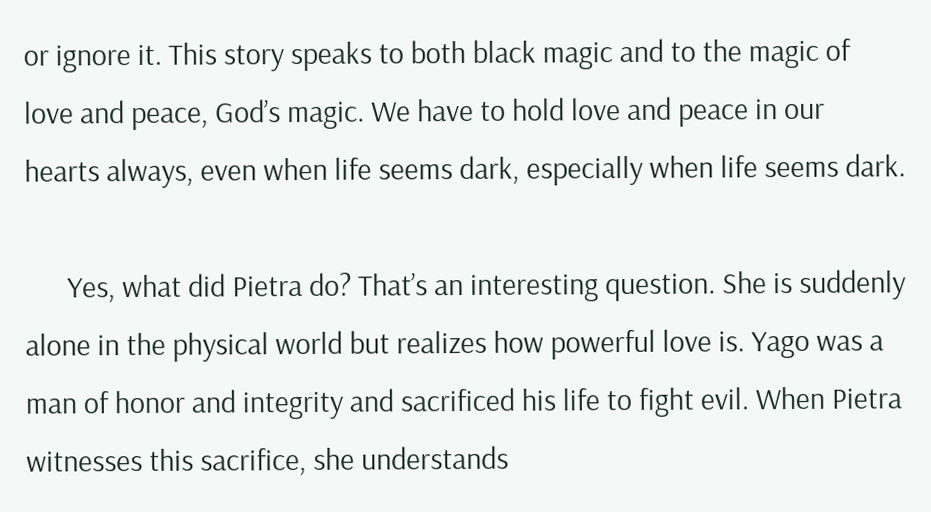or ignore it. This story speaks to both black magic and to the magic of love and peace, God’s magic. We have to hold love and peace in our hearts always, even when life seems dark, especially when life seems dark.

      Yes, what did Pietra do? That’s an interesting question. She is suddenly alone in the physical world but realizes how powerful love is. Yago was a man of honor and integrity and sacrificed his life to fight evil. When Pietra witnesses this sacrifice, she understands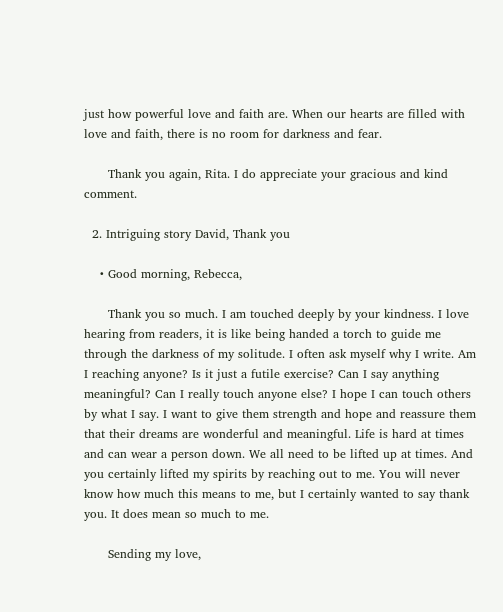just how powerful love and faith are. When our hearts are filled with love and faith, there is no room for darkness and fear.

      Thank you again, Rita. I do appreciate your gracious and kind comment.

  2. Intriguing story David, Thank you

    • Good morning, Rebecca,

      Thank you so much. I am touched deeply by your kindness. I love hearing from readers, it is like being handed a torch to guide me through the darkness of my solitude. I often ask myself why I write. Am I reaching anyone? Is it just a futile exercise? Can I say anything meaningful? Can I really touch anyone else? I hope I can touch others by what I say. I want to give them strength and hope and reassure them that their dreams are wonderful and meaningful. Life is hard at times and can wear a person down. We all need to be lifted up at times. And you certainly lifted my spirits by reaching out to me. You will never know how much this means to me, but I certainly wanted to say thank you. It does mean so much to me.

      Sending my love,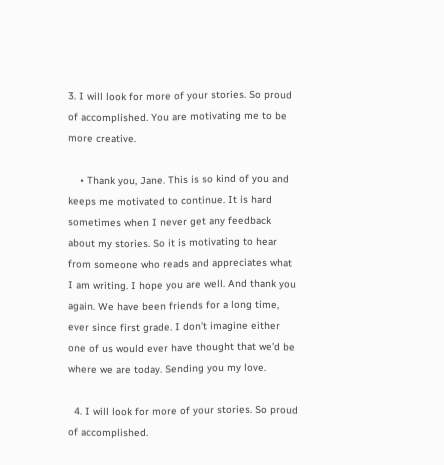3. I will look for more of your stories. So proud of accomplished. You are motivating me to be more creative.

    • Thank you, Jane. This is so kind of you and keeps me motivated to continue. It is hard sometimes when I never get any feedback about my stories. So it is motivating to hear from someone who reads and appreciates what I am writing. I hope you are well. And thank you again. We have been friends for a long time, ever since first grade. I don’t imagine either one of us would ever have thought that we’d be where we are today. Sending you my love.

  4. I will look for more of your stories. So proud of accomplished.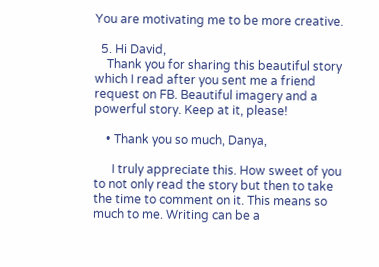You are motivating me to be more creative.

  5. Hi David,
    Thank you for sharing this beautiful story which I read after you sent me a friend request on FB. Beautiful imagery and a powerful story. Keep at it, please!

    • Thank you so much, Danya,

      I truly appreciate this. How sweet of you to not only read the story but then to take the time to comment on it. This means so much to me. Writing can be a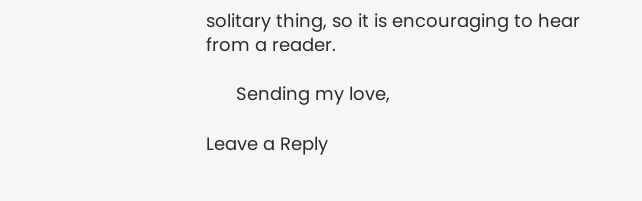solitary thing, so it is encouraging to hear from a reader.

      Sending my love,

Leave a Reply